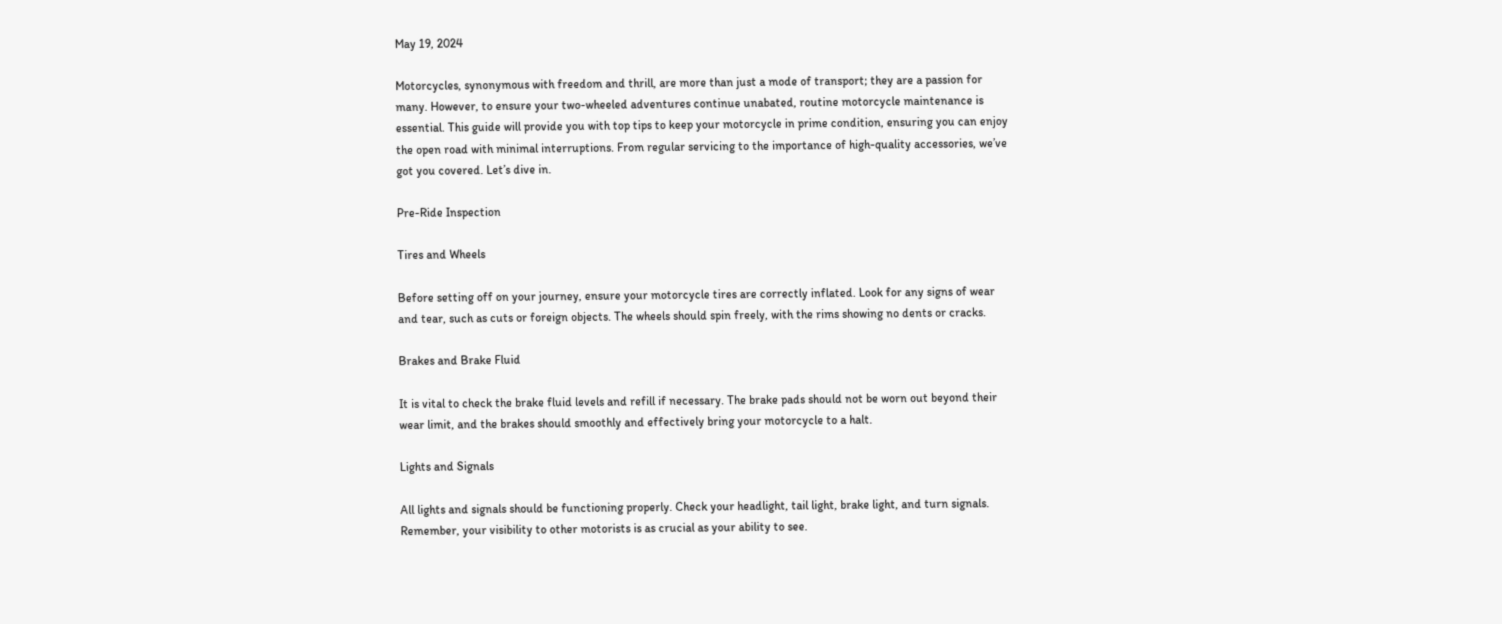May 19, 2024

Motorcycles, synonymous with freedom and thrill, are more than just a mode of transport; they are a passion for many. However, to ensure your two-wheeled adventures continue unabated, routine motorcycle maintenance is essential. This guide will provide you with top tips to keep your motorcycle in prime condition, ensuring you can enjoy the open road with minimal interruptions. From regular servicing to the importance of high-quality accessories, we’ve got you covered. Let’s dive in.

Pre-Ride Inspection

Tires and Wheels

Before setting off on your journey, ensure your motorcycle tires are correctly inflated. Look for any signs of wear and tear, such as cuts or foreign objects. The wheels should spin freely, with the rims showing no dents or cracks.

Brakes and Brake Fluid

It is vital to check the brake fluid levels and refill if necessary. The brake pads should not be worn out beyond their wear limit, and the brakes should smoothly and effectively bring your motorcycle to a halt.

Lights and Signals

All lights and signals should be functioning properly. Check your headlight, tail light, brake light, and turn signals. Remember, your visibility to other motorists is as crucial as your ability to see.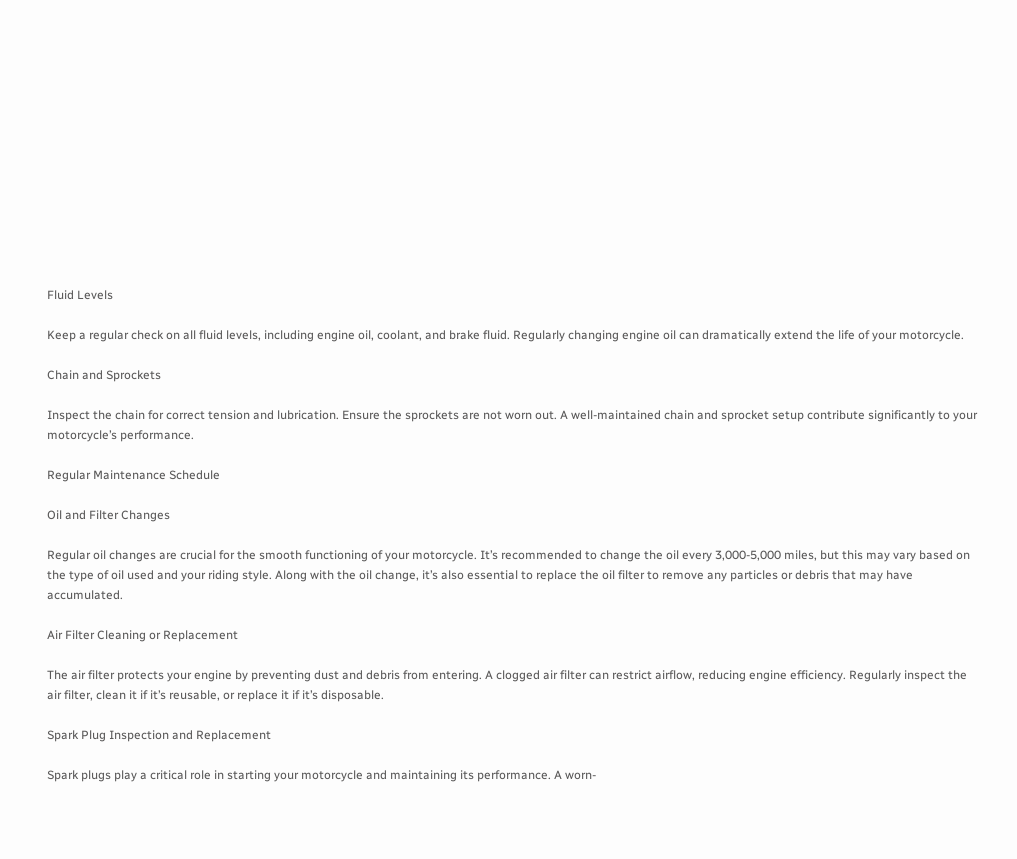Fluid Levels

Keep a regular check on all fluid levels, including engine oil, coolant, and brake fluid. Regularly changing engine oil can dramatically extend the life of your motorcycle.

Chain and Sprockets

Inspect the chain for correct tension and lubrication. Ensure the sprockets are not worn out. A well-maintained chain and sprocket setup contribute significantly to your motorcycle’s performance.

Regular Maintenance Schedule

Oil and Filter Changes

Regular oil changes are crucial for the smooth functioning of your motorcycle. It’s recommended to change the oil every 3,000-5,000 miles, but this may vary based on the type of oil used and your riding style. Along with the oil change, it’s also essential to replace the oil filter to remove any particles or debris that may have accumulated.

Air Filter Cleaning or Replacement

The air filter protects your engine by preventing dust and debris from entering. A clogged air filter can restrict airflow, reducing engine efficiency. Regularly inspect the air filter, clean it if it’s reusable, or replace it if it’s disposable.

Spark Plug Inspection and Replacement

Spark plugs play a critical role in starting your motorcycle and maintaining its performance. A worn-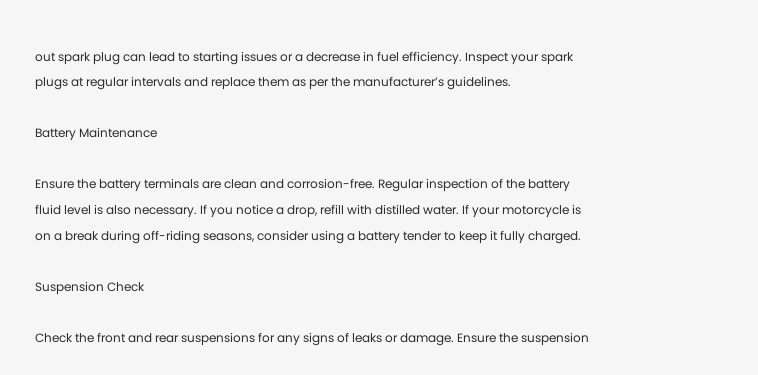out spark plug can lead to starting issues or a decrease in fuel efficiency. Inspect your spark plugs at regular intervals and replace them as per the manufacturer’s guidelines.

Battery Maintenance

Ensure the battery terminals are clean and corrosion-free. Regular inspection of the battery fluid level is also necessary. If you notice a drop, refill with distilled water. If your motorcycle is on a break during off-riding seasons, consider using a battery tender to keep it fully charged.

Suspension Check

Check the front and rear suspensions for any signs of leaks or damage. Ensure the suspension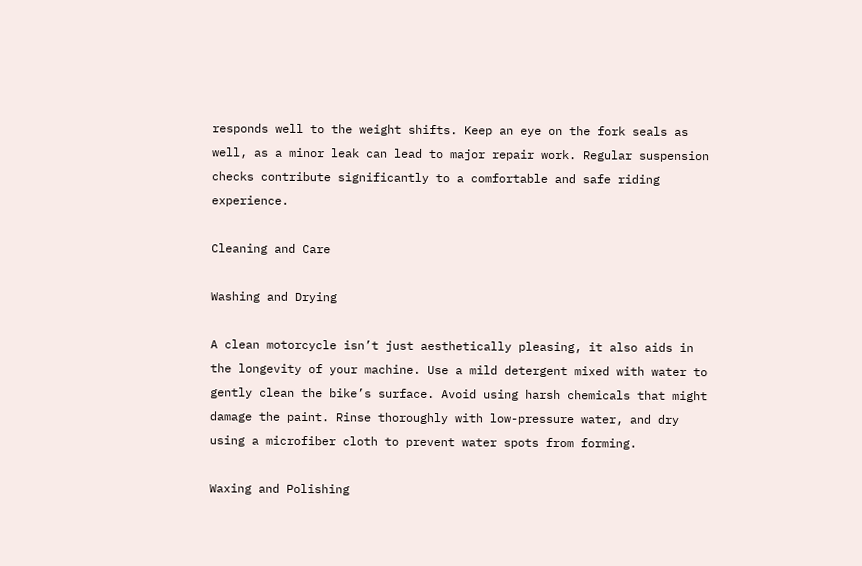responds well to the weight shifts. Keep an eye on the fork seals as well, as a minor leak can lead to major repair work. Regular suspension checks contribute significantly to a comfortable and safe riding experience.

Cleaning and Care

Washing and Drying

A clean motorcycle isn’t just aesthetically pleasing, it also aids in the longevity of your machine. Use a mild detergent mixed with water to gently clean the bike’s surface. Avoid using harsh chemicals that might damage the paint. Rinse thoroughly with low-pressure water, and dry using a microfiber cloth to prevent water spots from forming.

Waxing and Polishing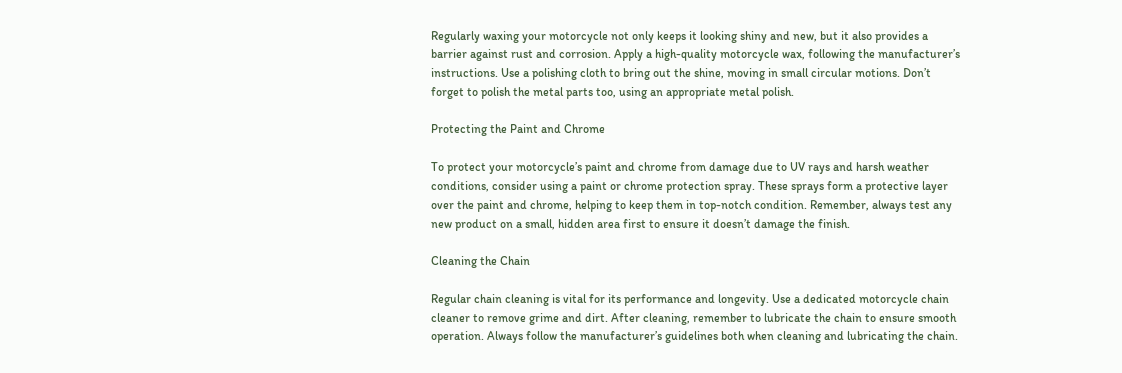Regularly waxing your motorcycle not only keeps it looking shiny and new, but it also provides a barrier against rust and corrosion. Apply a high-quality motorcycle wax, following the manufacturer’s instructions. Use a polishing cloth to bring out the shine, moving in small circular motions. Don’t forget to polish the metal parts too, using an appropriate metal polish.

Protecting the Paint and Chrome

To protect your motorcycle’s paint and chrome from damage due to UV rays and harsh weather conditions, consider using a paint or chrome protection spray. These sprays form a protective layer over the paint and chrome, helping to keep them in top-notch condition. Remember, always test any new product on a small, hidden area first to ensure it doesn’t damage the finish.

Cleaning the Chain

Regular chain cleaning is vital for its performance and longevity. Use a dedicated motorcycle chain cleaner to remove grime and dirt. After cleaning, remember to lubricate the chain to ensure smooth operation. Always follow the manufacturer’s guidelines both when cleaning and lubricating the chain.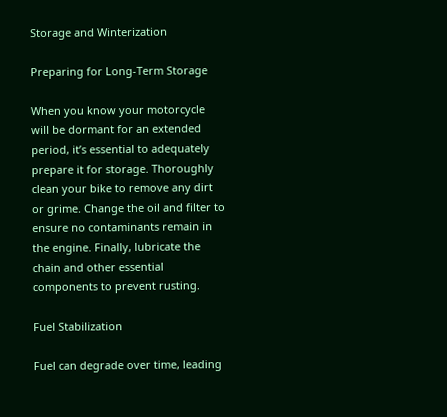Storage and Winterization

Preparing for Long-Term Storage

When you know your motorcycle will be dormant for an extended period, it’s essential to adequately prepare it for storage. Thoroughly clean your bike to remove any dirt or grime. Change the oil and filter to ensure no contaminants remain in the engine. Finally, lubricate the chain and other essential components to prevent rusting.

Fuel Stabilization

Fuel can degrade over time, leading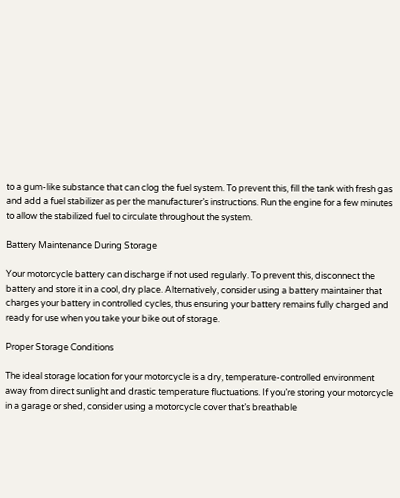to a gum-like substance that can clog the fuel system. To prevent this, fill the tank with fresh gas and add a fuel stabilizer as per the manufacturer’s instructions. Run the engine for a few minutes to allow the stabilized fuel to circulate throughout the system.

Battery Maintenance During Storage

Your motorcycle battery can discharge if not used regularly. To prevent this, disconnect the battery and store it in a cool, dry place. Alternatively, consider using a battery maintainer that charges your battery in controlled cycles, thus ensuring your battery remains fully charged and ready for use when you take your bike out of storage.

Proper Storage Conditions

The ideal storage location for your motorcycle is a dry, temperature-controlled environment away from direct sunlight and drastic temperature fluctuations. If you’re storing your motorcycle in a garage or shed, consider using a motorcycle cover that’s breathable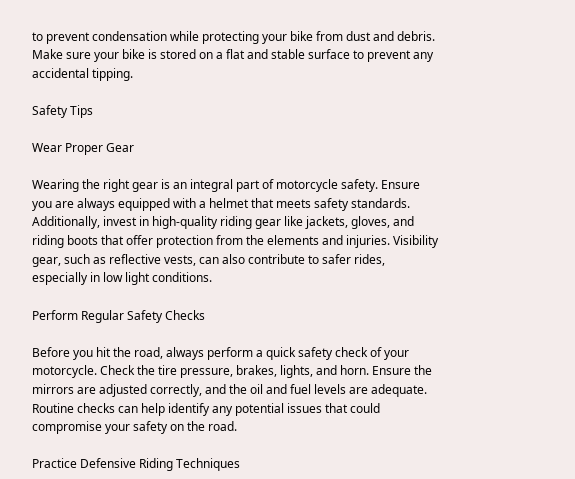to prevent condensation while protecting your bike from dust and debris. Make sure your bike is stored on a flat and stable surface to prevent any accidental tipping.

Safety Tips

Wear Proper Gear

Wearing the right gear is an integral part of motorcycle safety. Ensure you are always equipped with a helmet that meets safety standards. Additionally, invest in high-quality riding gear like jackets, gloves, and riding boots that offer protection from the elements and injuries. Visibility gear, such as reflective vests, can also contribute to safer rides, especially in low light conditions.

Perform Regular Safety Checks

Before you hit the road, always perform a quick safety check of your motorcycle. Check the tire pressure, brakes, lights, and horn. Ensure the mirrors are adjusted correctly, and the oil and fuel levels are adequate. Routine checks can help identify any potential issues that could compromise your safety on the road.

Practice Defensive Riding Techniques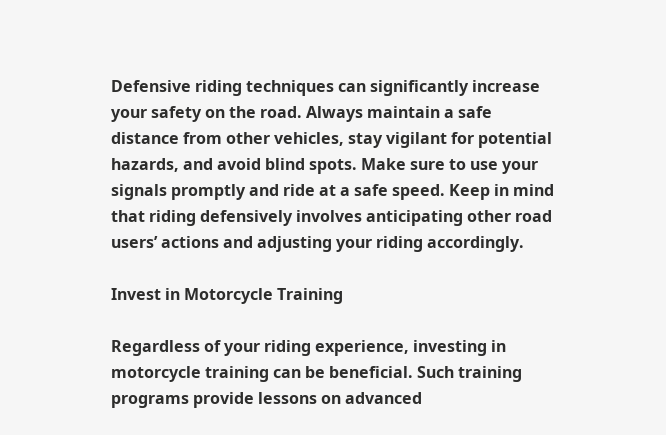Defensive riding techniques can significantly increase your safety on the road. Always maintain a safe distance from other vehicles, stay vigilant for potential hazards, and avoid blind spots. Make sure to use your signals promptly and ride at a safe speed. Keep in mind that riding defensively involves anticipating other road users’ actions and adjusting your riding accordingly.

Invest in Motorcycle Training

Regardless of your riding experience, investing in motorcycle training can be beneficial. Such training programs provide lessons on advanced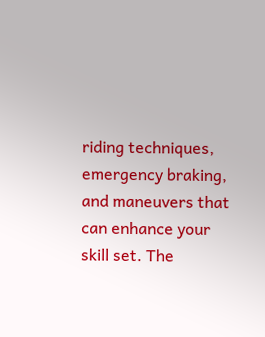riding techniques, emergency braking, and maneuvers that can enhance your skill set. The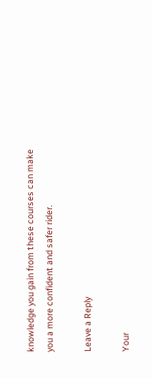knowledge you gain from these courses can make you a more confident and safer rider.

Leave a Reply

Your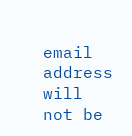email address will not be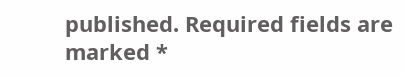published. Required fields are marked *